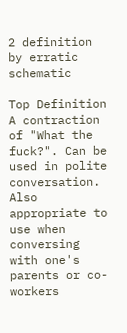2 definition by erratic schematic

Top Definition
A contraction of "What the fuck?". Can be used in polite conversation. Also appropriate to use when conversing with one's parents or co-workers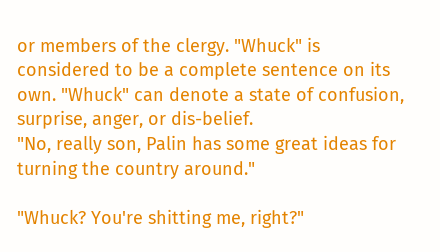or members of the clergy. "Whuck" is considered to be a complete sentence on its own. "Whuck" can denote a state of confusion, surprise, anger, or dis-belief.
"No, really son, Palin has some great ideas for turning the country around."

"Whuck? You're shitting me, right?"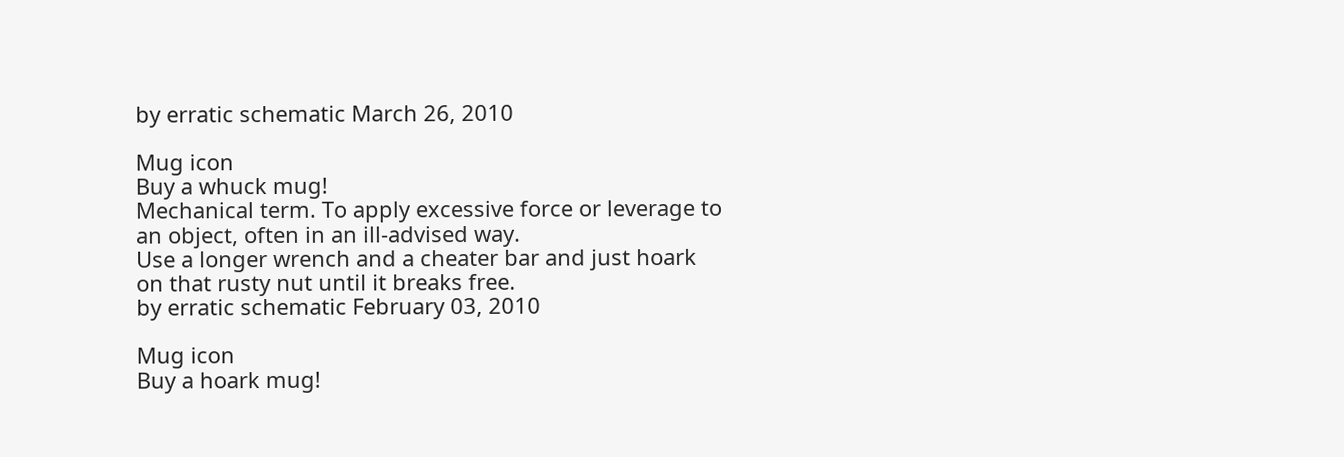by erratic schematic March 26, 2010

Mug icon
Buy a whuck mug!
Mechanical term. To apply excessive force or leverage to an object, often in an ill-advised way.
Use a longer wrench and a cheater bar and just hoark on that rusty nut until it breaks free.
by erratic schematic February 03, 2010

Mug icon
Buy a hoark mug!